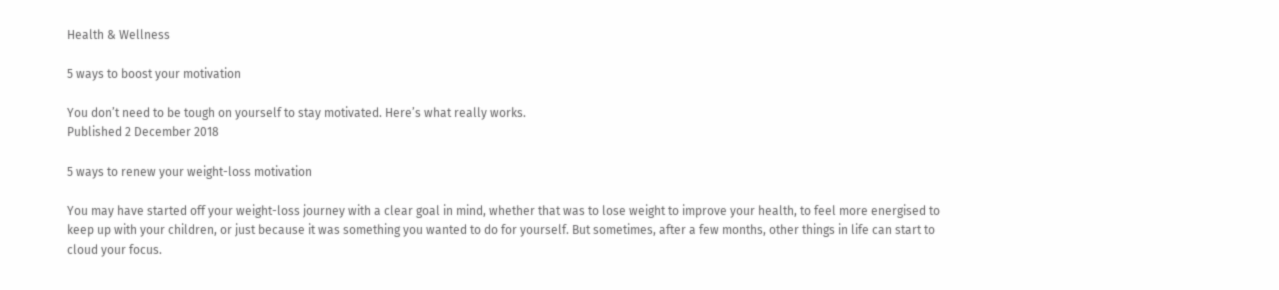Health & Wellness

5 ways to boost your motivation

You don’t need to be tough on yourself to stay motivated. Here’s what really works.
Published 2 December 2018

5 ways to renew your weight-loss motivation

You may have started off your weight-loss journey with a clear goal in mind, whether that was to lose weight to improve your health, to feel more energised to keep up with your children, or just because it was something you wanted to do for yourself. But sometimes, after a few months, other things in life can start to cloud your focus.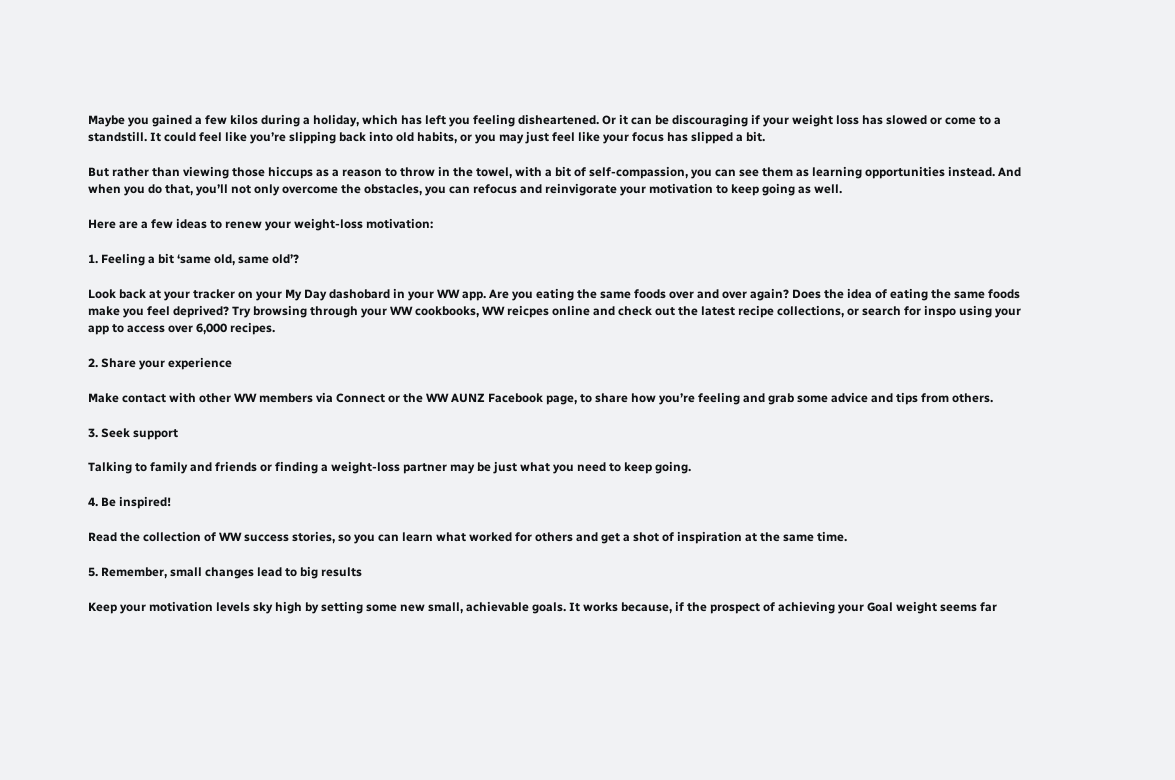Maybe you gained a few kilos during a holiday, which has left you feeling disheartened. Or it can be discouraging if your weight loss has slowed or come to a standstill. It could feel like you’re slipping back into old habits, or you may just feel like your focus has slipped a bit.

But rather than viewing those hiccups as a reason to throw in the towel, with a bit of self-compassion, you can see them as learning opportunities instead. And when you do that, you’ll not only overcome the obstacles, you can refocus and reinvigorate your motivation to keep going as well.

Here are a few ideas to renew your weight-loss motivation:

1. Feeling a bit ‘same old, same old’?

Look back at your tracker on your My Day dashobard in your WW app. Are you eating the same foods over and over again? Does the idea of eating the same foods make you feel deprived? Try browsing through your WW cookbooks, WW reicpes online and check out the latest recipe collections, or search for inspo using your app to access over 6,000 recipes.

2. Share your experience

Make contact with other WW members via Connect or the WW AUNZ Facebook page, to share how you’re feeling and grab some advice and tips from others.

3. Seek support

Talking to family and friends or finding a weight-loss partner may be just what you need to keep going.

4. Be inspired!

Read the collection of WW success stories, so you can learn what worked for others and get a shot of inspiration at the same time.

5. Remember, small changes lead to big results

Keep your motivation levels sky high by setting some new small, achievable goals. It works because, if the prospect of achieving your Goal weight seems far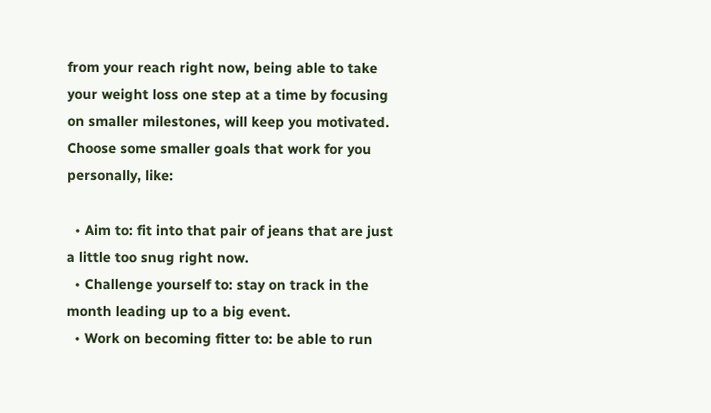from your reach right now, being able to take your weight loss one step at a time by focusing on smaller milestones, will keep you motivated. Choose some smaller goals that work for you personally, like:

  • Aim to: fit into that pair of jeans that are just a little too snug right now.
  • Challenge yourself to: stay on track in the month leading up to a big event.
  • Work on becoming fitter to: be able to run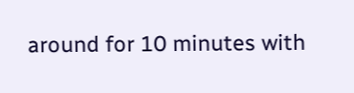around for 10 minutes with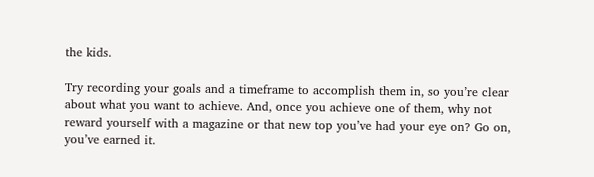the kids.

Try recording your goals and a timeframe to accomplish them in, so you’re clear about what you want to achieve. And, once you achieve one of them, why not reward yourself with a magazine or that new top you’ve had your eye on? Go on, you’ve earned it.